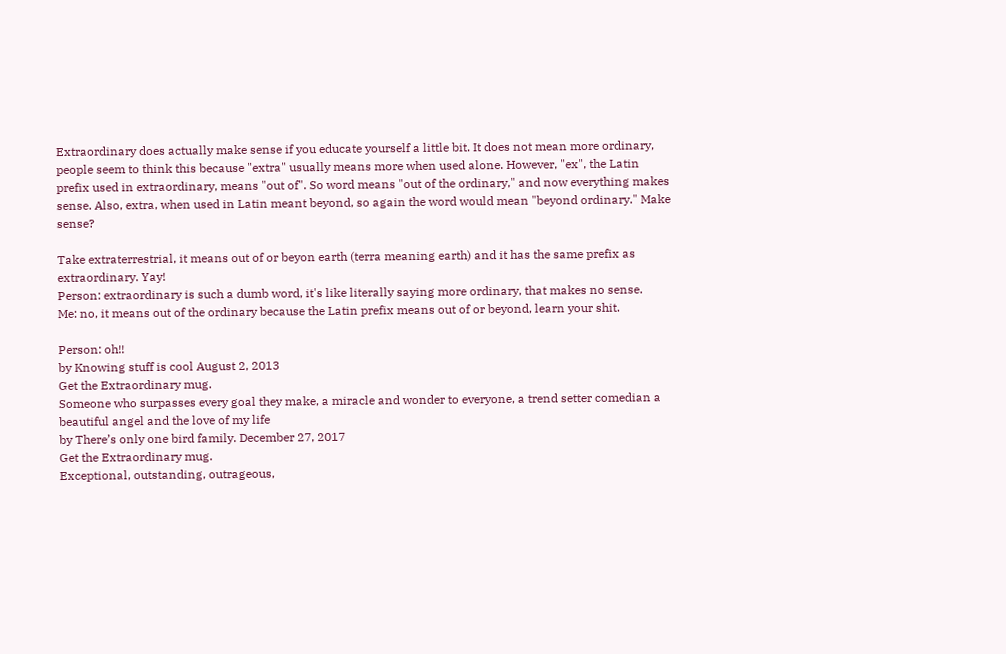Extraordinary does actually make sense if you educate yourself a little bit. It does not mean more ordinary, people seem to think this because "extra" usually means more when used alone. However, "ex", the Latin prefix used in extraordinary, means "out of". So word means "out of the ordinary," and now everything makes sense. Also, extra, when used in Latin meant beyond, so again the word would mean "beyond ordinary." Make sense?

Take extraterrestrial, it means out of or beyon earth (terra meaning earth) and it has the same prefix as extraordinary. Yay!
Person: extraordinary is such a dumb word, it's like literally saying more ordinary, that makes no sense.
Me: no, it means out of the ordinary because the Latin prefix means out of or beyond, learn your shit.

Person: oh!!
by Knowing stuff is cool August 2, 2013
Get the Extraordinary mug.
Someone who surpasses every goal they make, a miracle and wonder to everyone, a trend setter comedian a beautiful angel and the love of my life
by There’s only one bird family. December 27, 2017
Get the Extraordinary mug.
Exceptional, outstanding, outrageous,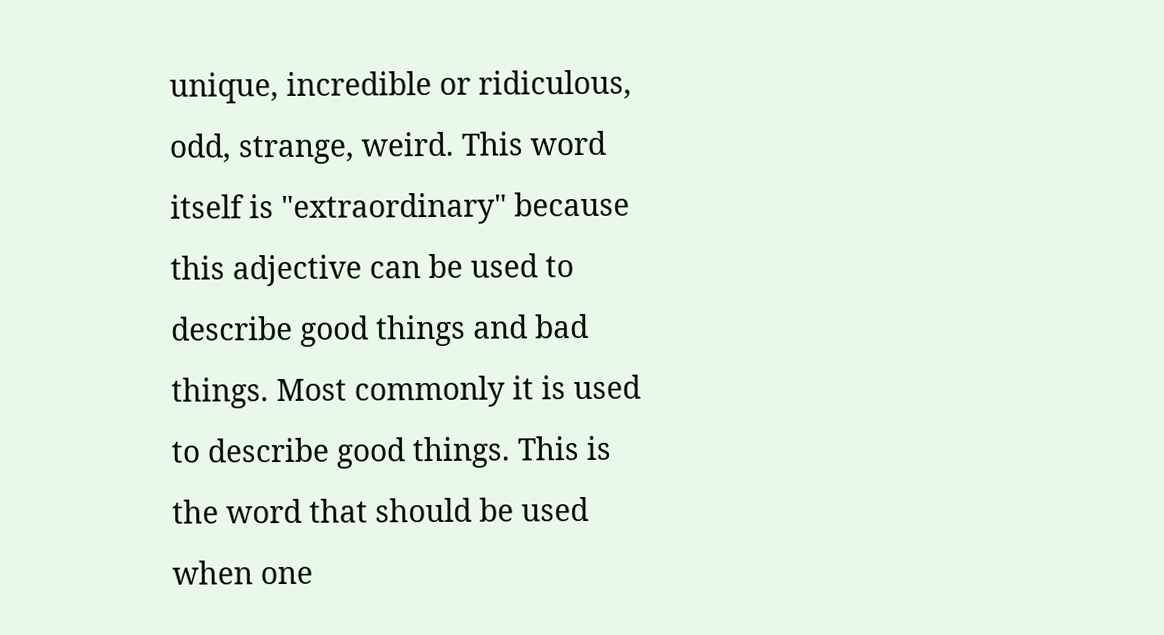unique, incredible or ridiculous, odd, strange, weird. This word itself is "extraordinary" because this adjective can be used to describe good things and bad things. Most commonly it is used to describe good things. This is the word that should be used when one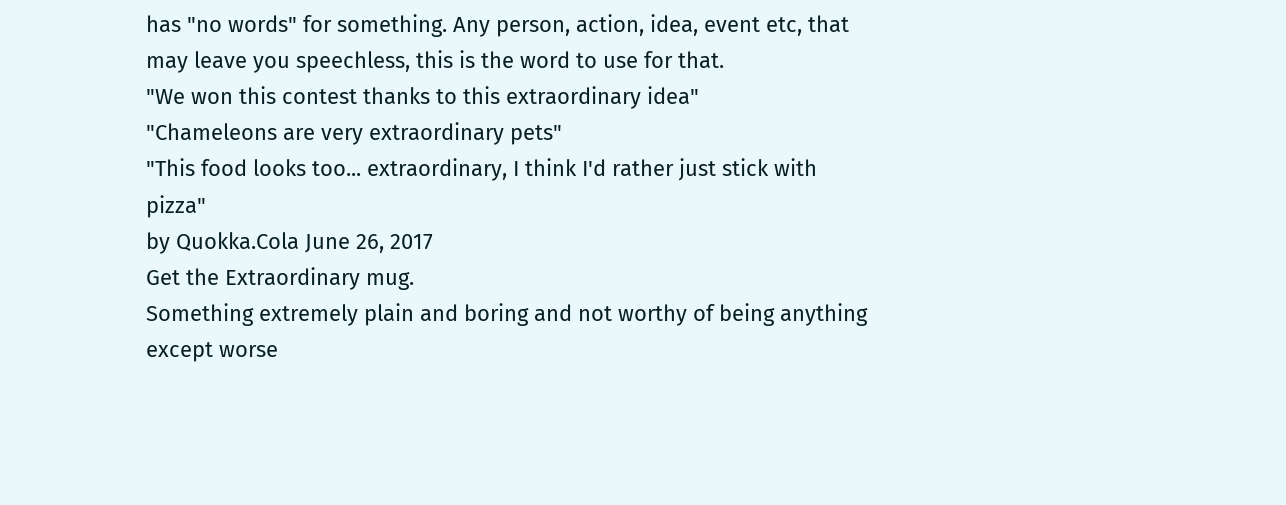has "no words" for something. Any person, action, idea, event etc, that may leave you speechless, this is the word to use for that.
"We won this contest thanks to this extraordinary idea"
"Chameleons are very extraordinary pets"
"This food looks too... extraordinary, I think I'd rather just stick with pizza"
by Quokka.Cola June 26, 2017
Get the Extraordinary mug.
Something extremely plain and boring and not worthy of being anything except worse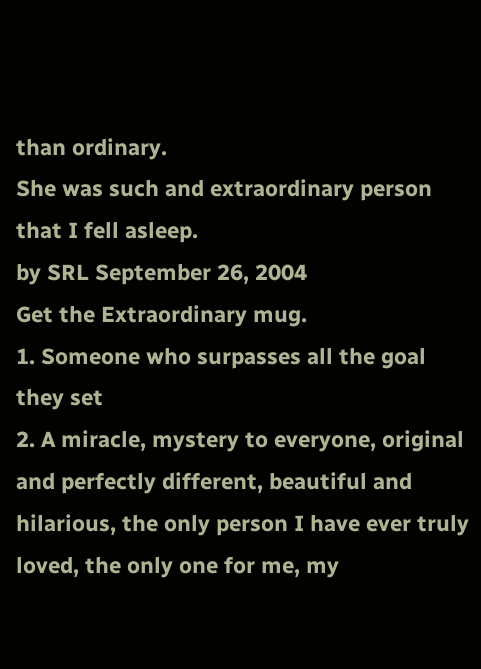than ordinary.
She was such and extraordinary person that I fell asleep.
by SRL September 26, 2004
Get the Extraordinary mug.
1. Someone who surpasses all the goal they set
2. A miracle, mystery to everyone, original and perfectly different, beautiful and hilarious, the only person I have ever truly loved, the only one for me, my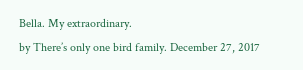Bella. My extraordinary.
by There’s only one bird family. December 27, 2017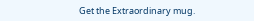Get the Extraordinary mug.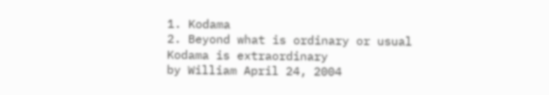1. Kodama
2. Beyond what is ordinary or usual
Kodama is extraordinary
by William April 24, 2004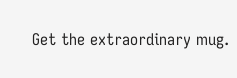Get the extraordinary mug.